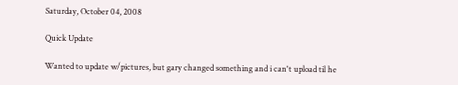Saturday, October 04, 2008

Quick Update

Wanted to update w/pictures, but gary changed something and i can't upload til he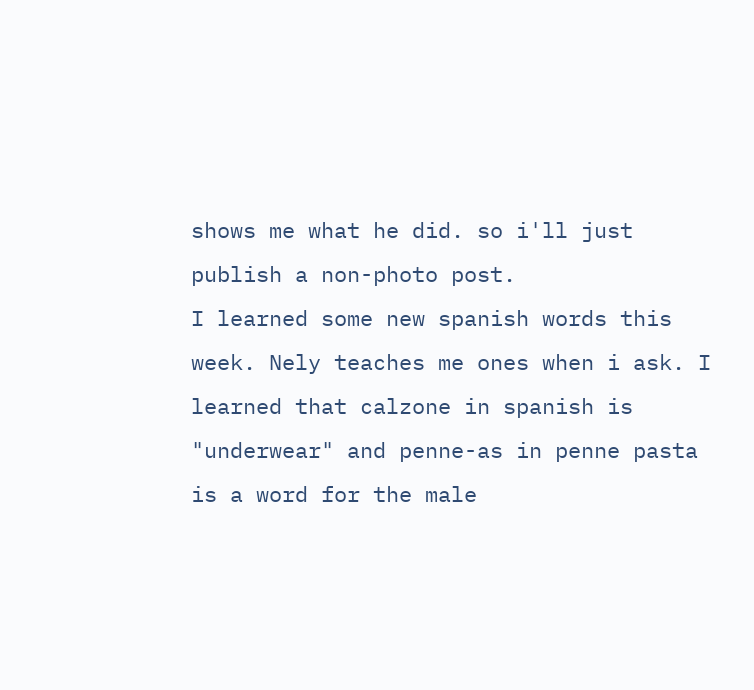shows me what he did. so i'll just publish a non-photo post.
I learned some new spanish words this week. Nely teaches me ones when i ask. I learned that calzone in spanish is "underwear" and penne-as in penne pasta is a word for the male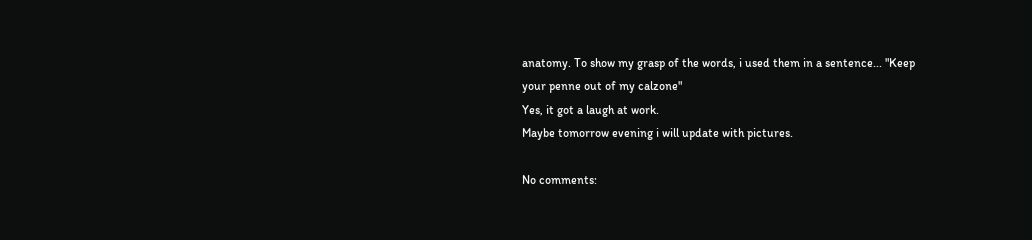anatomy. To show my grasp of the words, i used them in a sentence... "Keep your penne out of my calzone"
Yes, it got a laugh at work.
Maybe tomorrow evening i will update with pictures.

No comments: